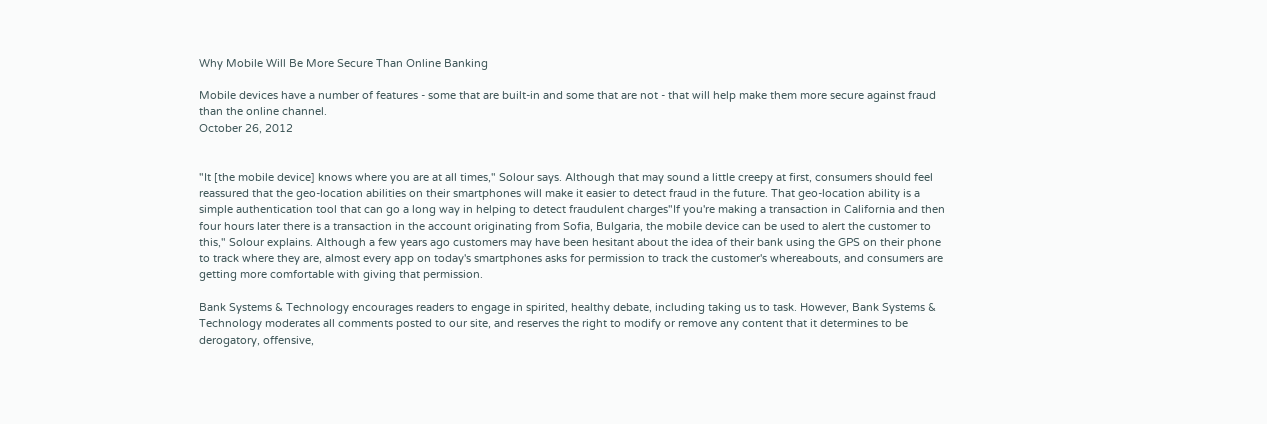Why Mobile Will Be More Secure Than Online Banking

Mobile devices have a number of features - some that are built-in and some that are not - that will help make them more secure against fraud than the online channel.
October 26, 2012


"It [the mobile device] knows where you are at all times," Solour says. Although that may sound a little creepy at first, consumers should feel reassured that the geo-location abilities on their smartphones will make it easier to detect fraud in the future. That geo-location ability is a simple authentication tool that can go a long way in helping to detect fraudulent charges"If you're making a transaction in California and then four hours later there is a transaction in the account originating from Sofia, Bulgaria, the mobile device can be used to alert the customer to this," Solour explains. Although a few years ago customers may have been hesitant about the idea of their bank using the GPS on their phone to track where they are, almost every app on today's smartphones asks for permission to track the customer's whereabouts, and consumers are getting more comfortable with giving that permission.

Bank Systems & Technology encourages readers to engage in spirited, healthy debate, including taking us to task. However, Bank Systems & Technology moderates all comments posted to our site, and reserves the right to modify or remove any content that it determines to be derogatory, offensive,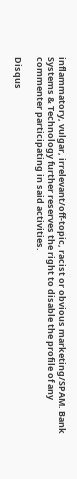inflammatory, vulgar, irrelevant/off-topic, racist or obvious marketing/SPAM. Bank Systems & Technology further reserves the right to disable the profile of any commenter participating in said activities.

Disqus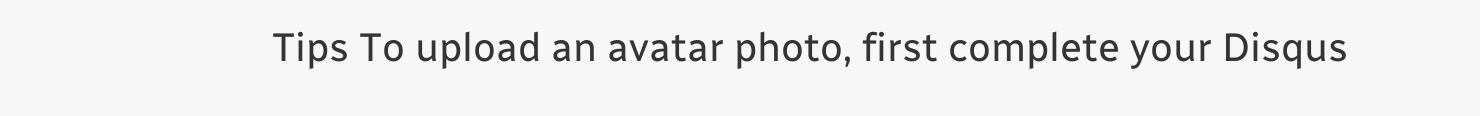Tips To upload an avatar photo, first complete your Disqus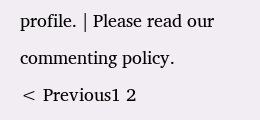profile. | Please read our commenting policy.
< Previous1 2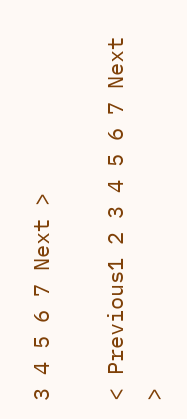3 4 5 6 7 Next >

< Previous1 2 3 4 5 6 7 Next >